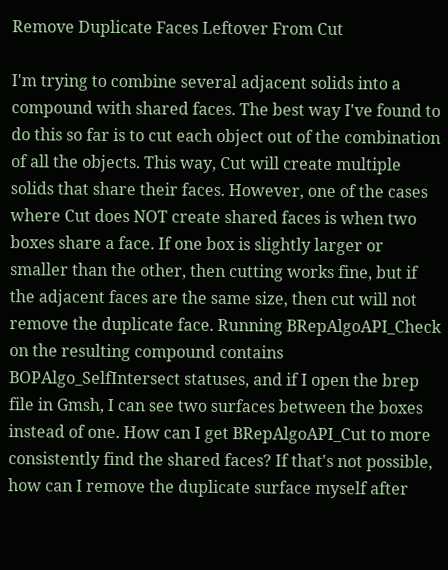Remove Duplicate Faces Leftover From Cut

I'm trying to combine several adjacent solids into a compound with shared faces. The best way I've found to do this so far is to cut each object out of the combination of all the objects. This way, Cut will create multiple solids that share their faces. However, one of the cases where Cut does NOT create shared faces is when two boxes share a face. If one box is slightly larger or smaller than the other, then cutting works fine, but if the adjacent faces are the same size, then cut will not remove the duplicate face. Running BRepAlgoAPI_Check on the resulting compound contains BOPAlgo_SelfIntersect statuses, and if I open the brep file in Gmsh, I can see two surfaces between the boxes instead of one. How can I get BRepAlgoAPI_Cut to more consistently find the shared faces? If that's not possible, how can I remove the duplicate surface myself after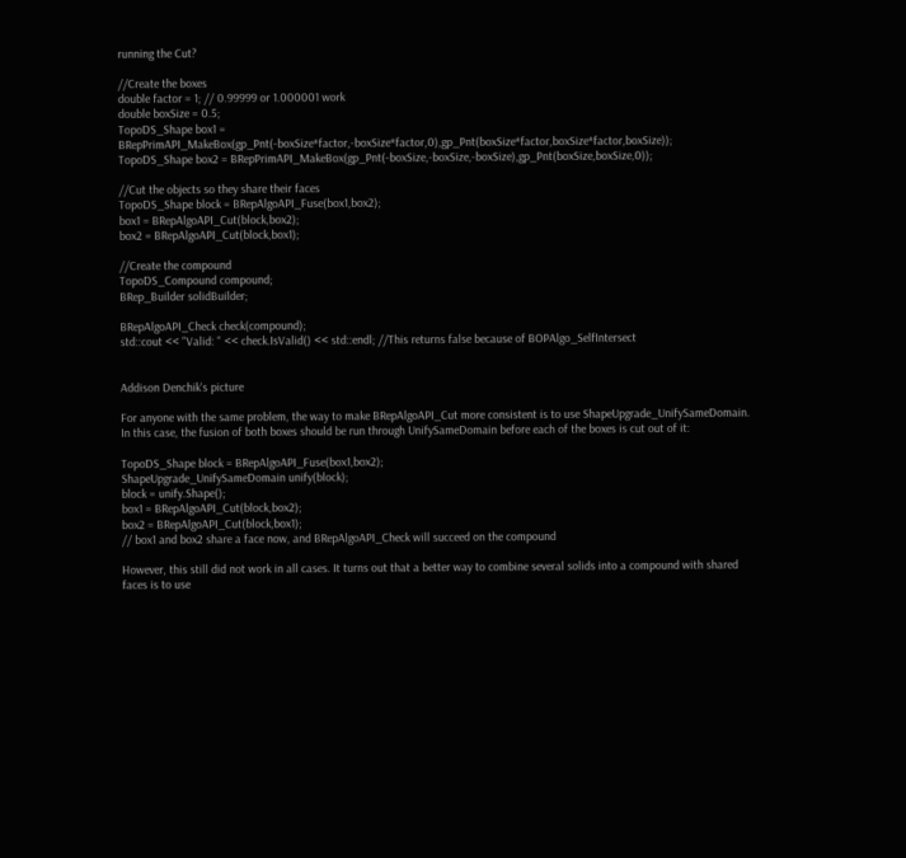running the Cut?

//Create the boxes
double factor = 1; // 0.99999 or 1.000001 work
double boxSize = 0.5;
TopoDS_Shape box1 = BRepPrimAPI_MakeBox(gp_Pnt(-boxSize*factor,-boxSize*factor,0),gp_Pnt(boxSize*factor,boxSize*factor,boxSize));
TopoDS_Shape box2 = BRepPrimAPI_MakeBox(gp_Pnt(-boxSize,-boxSize,-boxSize),gp_Pnt(boxSize,boxSize,0));

//Cut the objects so they share their faces
TopoDS_Shape block = BRepAlgoAPI_Fuse(box1,box2);
box1 = BRepAlgoAPI_Cut(block,box2);
box2 = BRepAlgoAPI_Cut(block,box1);

//Create the compound
TopoDS_Compound compound;
BRep_Builder solidBuilder;

BRepAlgoAPI_Check check(compound);
std::cout << "Valid: " << check.IsValid() << std::endl; //This returns false because of BOPAlgo_SelfIntersect


Addison Denchik's picture

For anyone with the same problem, the way to make BRepAlgoAPI_Cut more consistent is to use ShapeUpgrade_UnifySameDomain. In this case, the fusion of both boxes should be run through UnifySameDomain before each of the boxes is cut out of it:

TopoDS_Shape block = BRepAlgoAPI_Fuse(box1,box2);
ShapeUpgrade_UnifySameDomain unify(block);
block = unify.Shape();
box1 = BRepAlgoAPI_Cut(block,box2);
box2 = BRepAlgoAPI_Cut(block,box1);
// box1 and box2 share a face now, and BRepAlgoAPI_Check will succeed on the compound

However, this still did not work in all cases. It turns out that a better way to combine several solids into a compound with shared faces is to use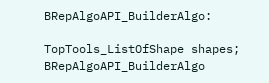BRepAlgoAPI_BuilderAlgo:

TopTools_ListOfShape shapes;
BRepAlgoAPI_BuilderAlgo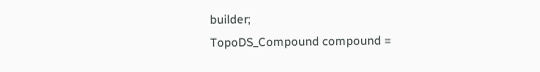builder;
TopoDS_Compound compound =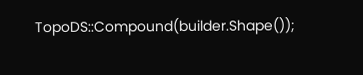TopoDS::Compound(builder.Shape());